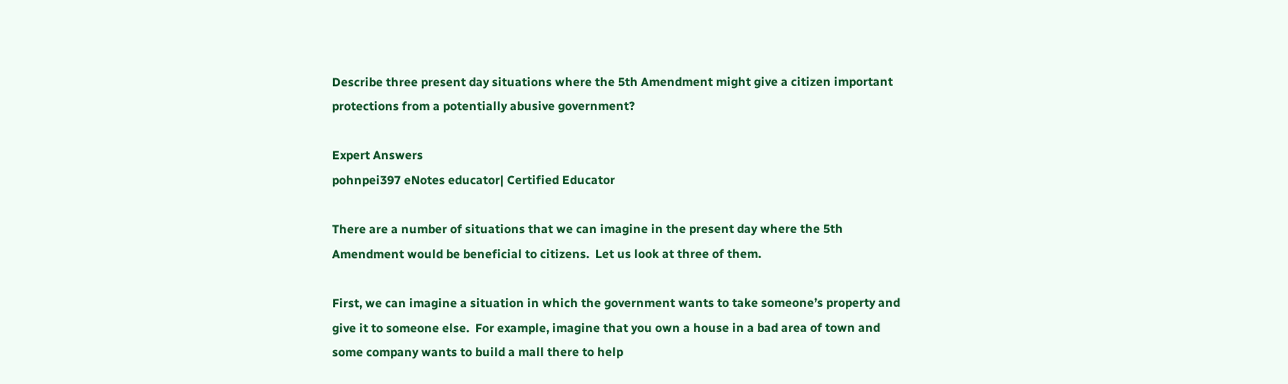Describe three present day situations where the 5th Amendment might give a citizen important protections from a potentially abusive government?

Expert Answers
pohnpei397 eNotes educator| Certified Educator

There are a number of situations that we can imagine in the present day where the 5th Amendment would be beneficial to citizens.  Let us look at three of them.

First, we can imagine a situation in which the government wants to take someone’s property and give it to someone else.  For example, imagine that you own a house in a bad area of town and some company wants to build a mall there to help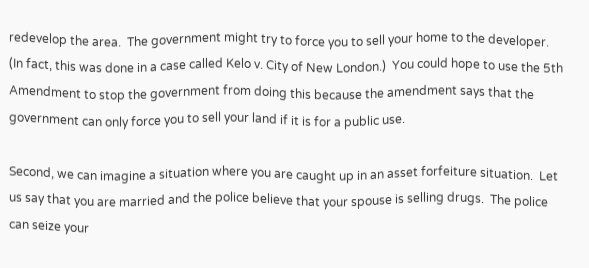redevelop the area.  The government might try to force you to sell your home to the developer.  (In fact, this was done in a case called Kelo v. City of New London.)  You could hope to use the 5th Amendment to stop the government from doing this because the amendment says that the government can only force you to sell your land if it is for a public use.

Second, we can imagine a situation where you are caught up in an asset forfeiture situation.  Let us say that you are married and the police believe that your spouse is selling drugs.  The police can seize your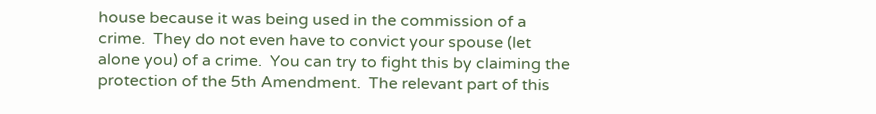house because it was being used in the commission of a crime.  They do not even have to convict your spouse (let alone you) of a crime.  You can try to fight this by claiming the protection of the 5th Amendment.  The relevant part of this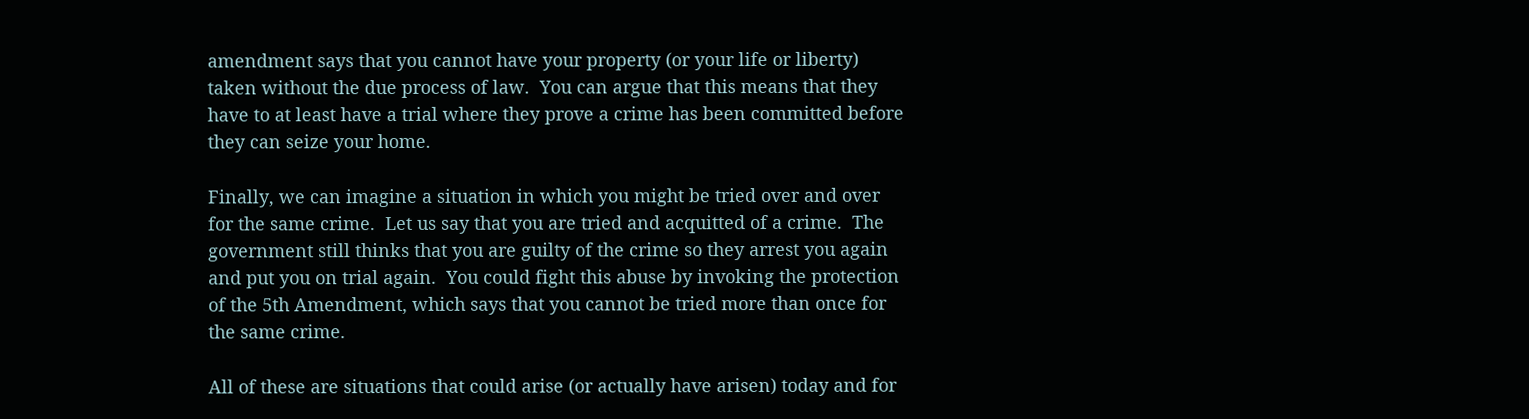amendment says that you cannot have your property (or your life or liberty) taken without the due process of law.  You can argue that this means that they have to at least have a trial where they prove a crime has been committed before they can seize your home.

Finally, we can imagine a situation in which you might be tried over and over for the same crime.  Let us say that you are tried and acquitted of a crime.  The government still thinks that you are guilty of the crime so they arrest you again and put you on trial again.  You could fight this abuse by invoking the protection of the 5th Amendment, which says that you cannot be tried more than once for the same crime.

All of these are situations that could arise (or actually have arisen) today and for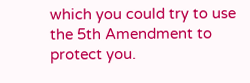which you could try to use the 5th Amendment to protect you.